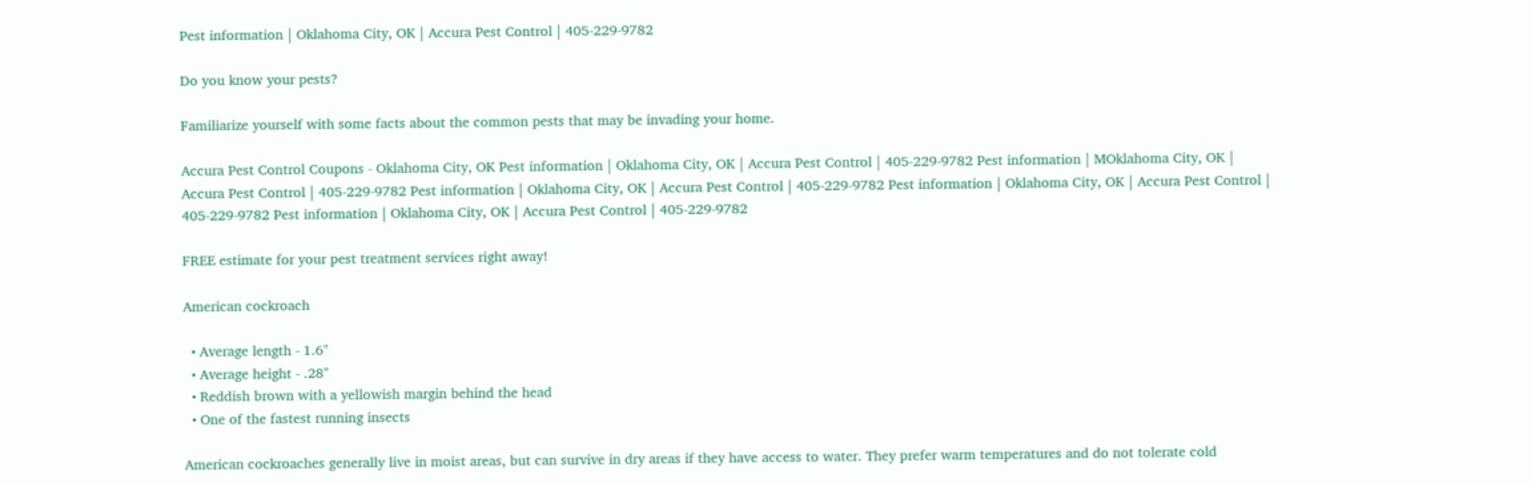Pest information | Oklahoma City, OK | Accura Pest Control | 405-229-9782

Do you know your pests?

Familiarize yourself with some facts about the common pests that may be invading your home.

Accura Pest Control Coupons - Oklahoma City, OK Pest information | Oklahoma City, OK | Accura Pest Control | 405-229-9782 Pest information | MOklahoma City, OK | Accura Pest Control | 405-229-9782 Pest information | Oklahoma City, OK | Accura Pest Control | 405-229-9782 Pest information | Oklahoma City, OK | Accura Pest Control | 405-229-9782 Pest information | Oklahoma City, OK | Accura Pest Control | 405-229-9782

FREE estimate for your pest treatment services right away!

American cockroach

  • Average length - 1.6"
  • Average height - .28"
  • Reddish brown with a yellowish margin behind the head
  • One of the fastest running insects

American cockroaches generally live in moist areas, but can survive in dry areas if they have access to water. They prefer warm temperatures and do not tolerate cold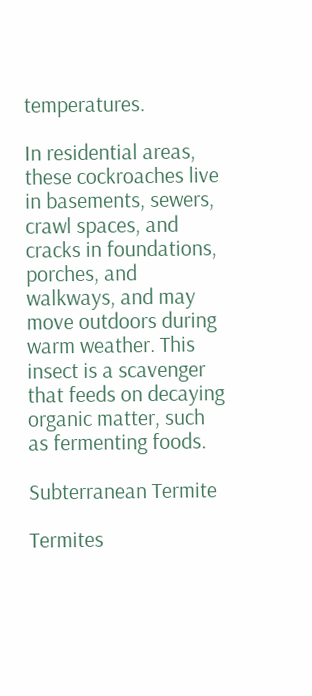temperatures.

In residential areas, these cockroaches live in basements, sewers, crawl spaces, and cracks in foundations, porches, and walkways, and may move outdoors during warm weather. This insect is a scavenger that feeds on decaying organic matter, such as fermenting foods.

Subterranean Termite

Termites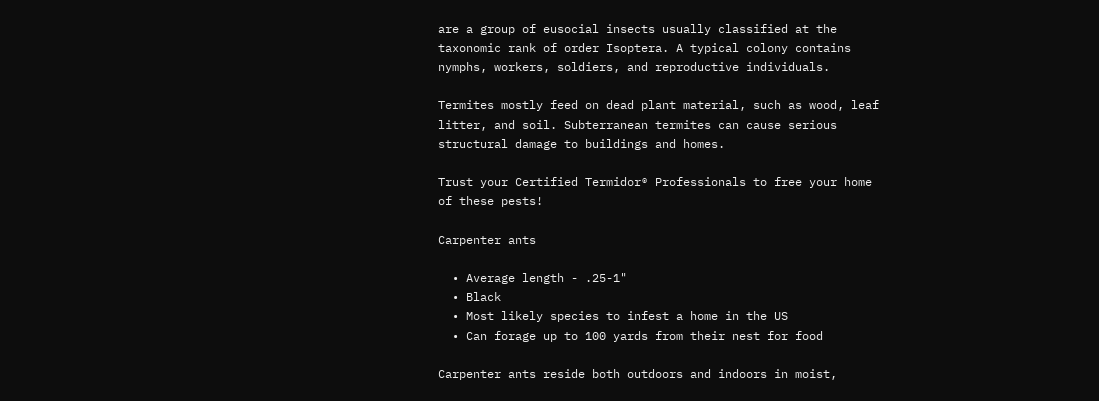are a group of eusocial insects usually classified at the taxonomic rank of order Isoptera. A typical colony contains nymphs, workers, soldiers, and reproductive individuals.

Termites mostly feed on dead plant material, such as wood, leaf litter, and soil. Subterranean termites can cause serious structural damage to buildings and homes.

Trust your Certified Termidor® Professionals to free your home of these pests!

Carpenter ants

  • Average length - .25-1"
  • Black
  • Most likely species to infest a home in the US
  • Can forage up to 100 yards from their nest for food

Carpenter ants reside both outdoors and indoors in moist,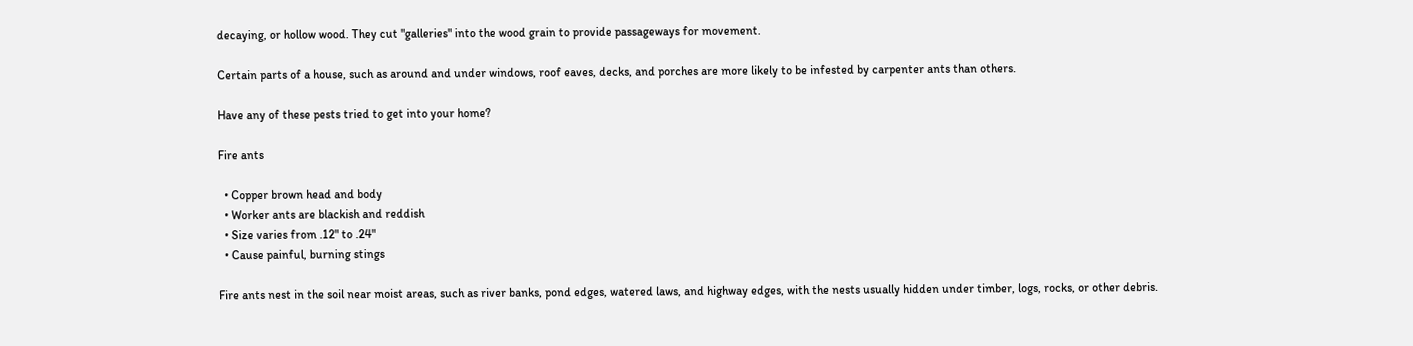decaying, or hollow wood. They cut "galleries" into the wood grain to provide passageways for movement.

Certain parts of a house, such as around and under windows, roof eaves, decks, and porches are more likely to be infested by carpenter ants than others.

Have any of these pests tried to get into your home?

Fire ants

  • Copper brown head and body
  • Worker ants are blackish and reddish
  • Size varies from .12" to .24"
  • Cause painful, burning stings

Fire ants nest in the soil near moist areas, such as river banks, pond edges, watered laws, and highway edges, with the nests usually hidden under timber, logs, rocks, or other debris.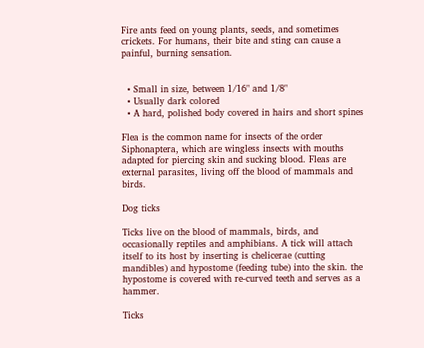Fire ants feed on young plants, seeds, and sometimes crickets. For humans, their bite and sting can cause a painful, burning sensation.


  • Small in size, between 1/16" and 1/8"
  • Usually dark colored
  • A hard, polished body covered in hairs and short spines

Flea is the common name for insects of the order Siphonaptera, which are wingless insects with mouths adapted for piercing skin and sucking blood. Fleas are external parasites, living off the blood of mammals and birds.

Dog ticks

Ticks live on the blood of mammals, birds, and occasionally reptiles and amphibians. A tick will attach itself to its host by inserting is chelicerae (cutting mandibles) and hypostome (feeding tube) into the skin. the hypostome is covered with re-curved teeth and serves as a hammer.

Ticks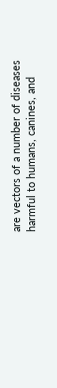are vectors of a number of diseases harmful to humans, canines, and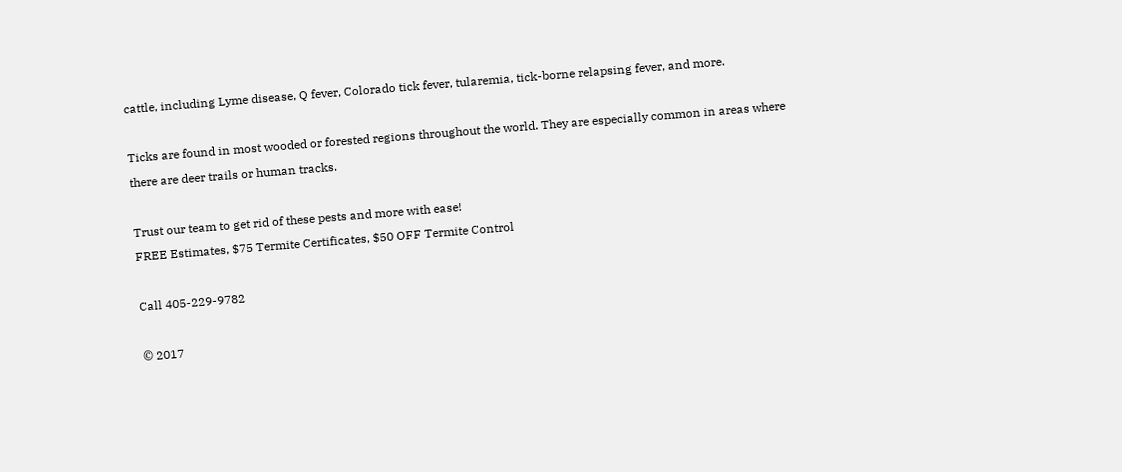cattle, including Lyme disease, Q fever, Colorado tick fever, tularemia, tick-borne relapsing fever, and more.

Ticks are found in most wooded or forested regions throughout the world. They are especially common in areas where there are deer trails or human tracks.

Trust our team to get rid of these pests and more with ease!
FREE Estimates, $75 Termite Certificates, $50 OFF Termite Control

Call 405-229-9782

© 2017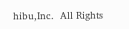hibu,Inc.  All Rights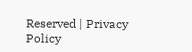Reserved | Privacy Policy